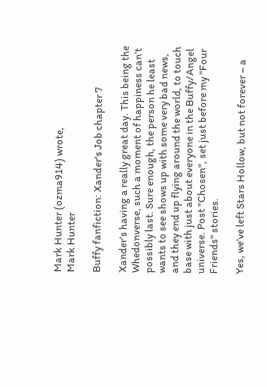Mark Hunter (ozma914) wrote,
Mark Hunter

Buffy fanfiction: Xander's Job chapter 7

Xander’s having a really great day. This being the Whedonverse, such a moment of happiness can’t possibly last. Sure enough, the person he least wants to see shows up with some very bad news, and they end up flying around the world, to touch base with just about everyone in the Buffy/Angel universe. Post "Chosen", set just before my "Four Friends" stories.

Yes, we’ve left Stars Hollow, but not forever – a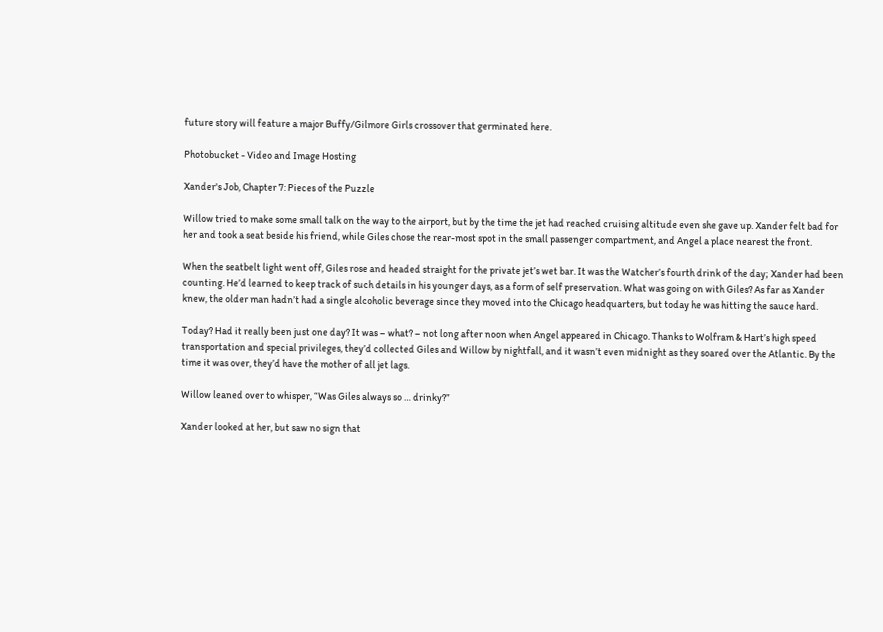future story will feature a major Buffy/Gilmore Girls crossover that germinated here.

Photobucket - Video and Image Hosting

Xander's Job, Chapter 7: Pieces of the Puzzle

Willow tried to make some small talk on the way to the airport, but by the time the jet had reached cruising altitude even she gave up. Xander felt bad for her and took a seat beside his friend, while Giles chose the rear-most spot in the small passenger compartment, and Angel a place nearest the front.

When the seatbelt light went off, Giles rose and headed straight for the private jet’s wet bar. It was the Watcher’s fourth drink of the day; Xander had been counting. He’d learned to keep track of such details in his younger days, as a form of self preservation. What was going on with Giles? As far as Xander knew, the older man hadn’t had a single alcoholic beverage since they moved into the Chicago headquarters, but today he was hitting the sauce hard.

Today? Had it really been just one day? It was – what? – not long after noon when Angel appeared in Chicago. Thanks to Wolfram & Hart’s high speed transportation and special privileges, they’d collected Giles and Willow by nightfall, and it wasn’t even midnight as they soared over the Atlantic. By the time it was over, they’d have the mother of all jet lags.

Willow leaned over to whisper, “Was Giles always so … drinky?”

Xander looked at her, but saw no sign that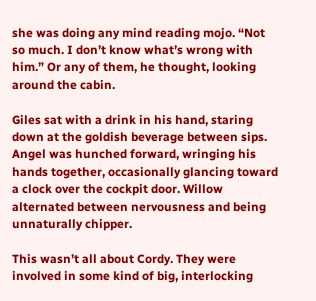she was doing any mind reading mojo. “Not so much. I don’t know what’s wrong with him.” Or any of them, he thought, looking around the cabin.

Giles sat with a drink in his hand, staring down at the goldish beverage between sips. Angel was hunched forward, wringing his hands together, occasionally glancing toward a clock over the cockpit door. Willow alternated between nervousness and being unnaturally chipper.

This wasn’t all about Cordy. They were involved in some kind of big, interlocking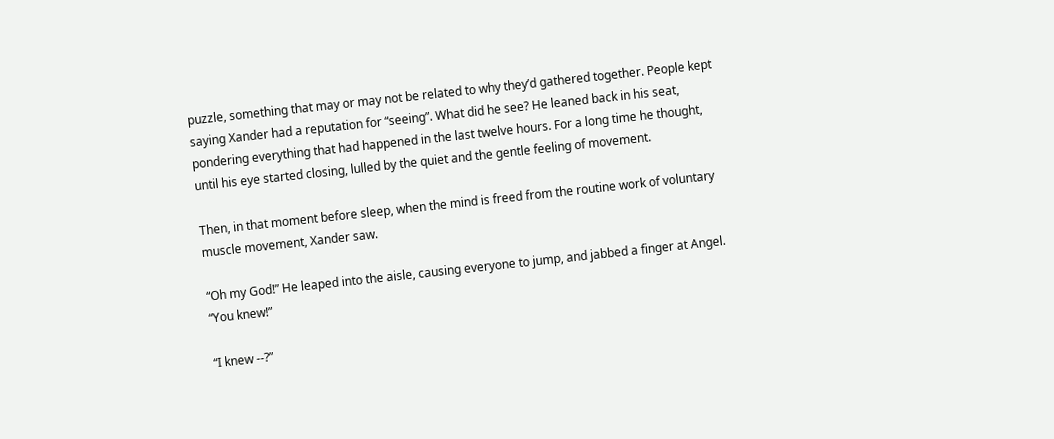puzzle, something that may or may not be related to why they’d gathered together. People kept saying Xander had a reputation for “seeing”. What did he see? He leaned back in his seat, pondering everything that had happened in the last twelve hours. For a long time he thought, until his eye started closing, lulled by the quiet and the gentle feeling of movement.

Then, in that moment before sleep, when the mind is freed from the routine work of voluntary muscle movement, Xander saw.

“Oh my God!” He leaped into the aisle, causing everyone to jump, and jabbed a finger at Angel. “You knew!”

“I knew --?”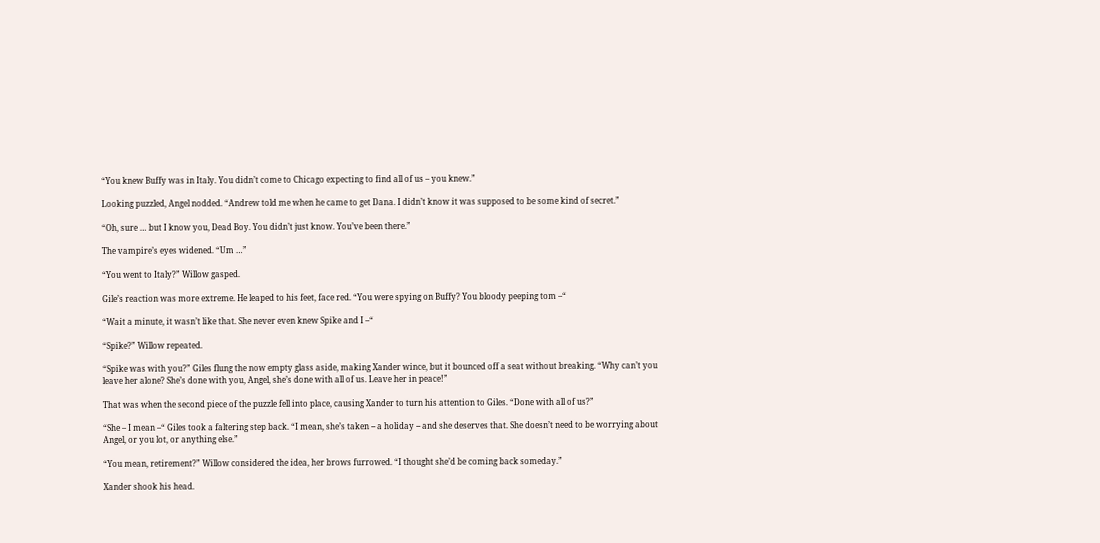“You knew Buffy was in Italy. You didn’t come to Chicago expecting to find all of us – you knew.”

Looking puzzled, Angel nodded. “Andrew told me when he came to get Dana. I didn’t know it was supposed to be some kind of secret.”

“Oh, sure … but I know you, Dead Boy. You didn’t just know. You’ve been there.”

The vampire’s eyes widened. “Um …”

“You went to Italy?” Willow gasped.

Gile’s reaction was more extreme. He leaped to his feet, face red. “You were spying on Buffy? You bloody peeping tom –“

“Wait a minute, it wasn’t like that. She never even knew Spike and I –“

“Spike?” Willow repeated.

“Spike was with you?” Giles flung the now empty glass aside, making Xander wince, but it bounced off a seat without breaking. “Why can’t you leave her alone? She’s done with you, Angel, she’s done with all of us. Leave her in peace!”

That was when the second piece of the puzzle fell into place, causing Xander to turn his attention to Giles. “Done with all of us?”

“She – I mean –“ Giles took a faltering step back. “I mean, she’s taken -- a holiday -- and she deserves that. She doesn’t need to be worrying about Angel, or you lot, or anything else.”

“You mean, retirement?” Willow considered the idea, her brows furrowed. “I thought she’d be coming back someday.”

Xander shook his head.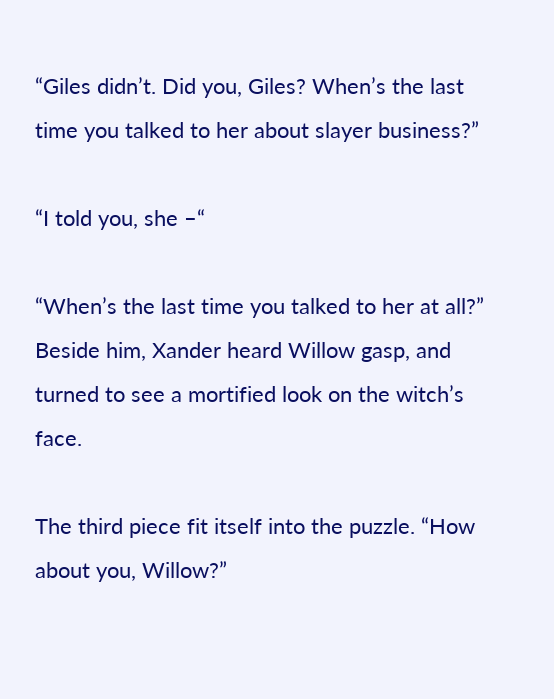“Giles didn’t. Did you, Giles? When’s the last time you talked to her about slayer business?”

“I told you, she –“

“When’s the last time you talked to her at all?” Beside him, Xander heard Willow gasp, and turned to see a mortified look on the witch’s face.

The third piece fit itself into the puzzle. “How about you, Willow?”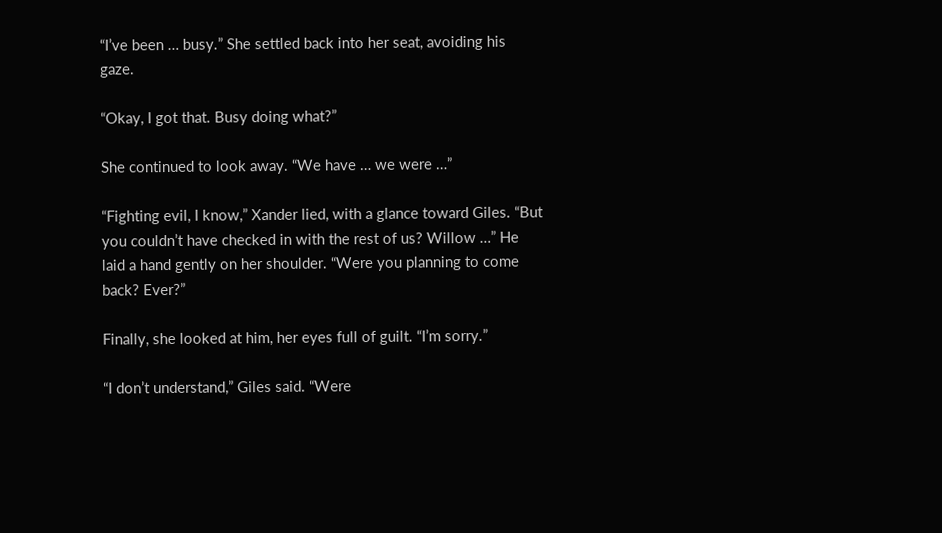“I’ve been … busy.” She settled back into her seat, avoiding his gaze.

“Okay, I got that. Busy doing what?”

She continued to look away. “We have … we were …”

“Fighting evil, I know,” Xander lied, with a glance toward Giles. “But you couldn’t have checked in with the rest of us? Willow …” He laid a hand gently on her shoulder. “Were you planning to come back? Ever?”

Finally, she looked at him, her eyes full of guilt. “I’m sorry.”

“I don’t understand,” Giles said. “Were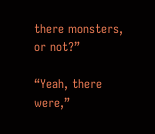there monsters, or not?”

“Yeah, there were,”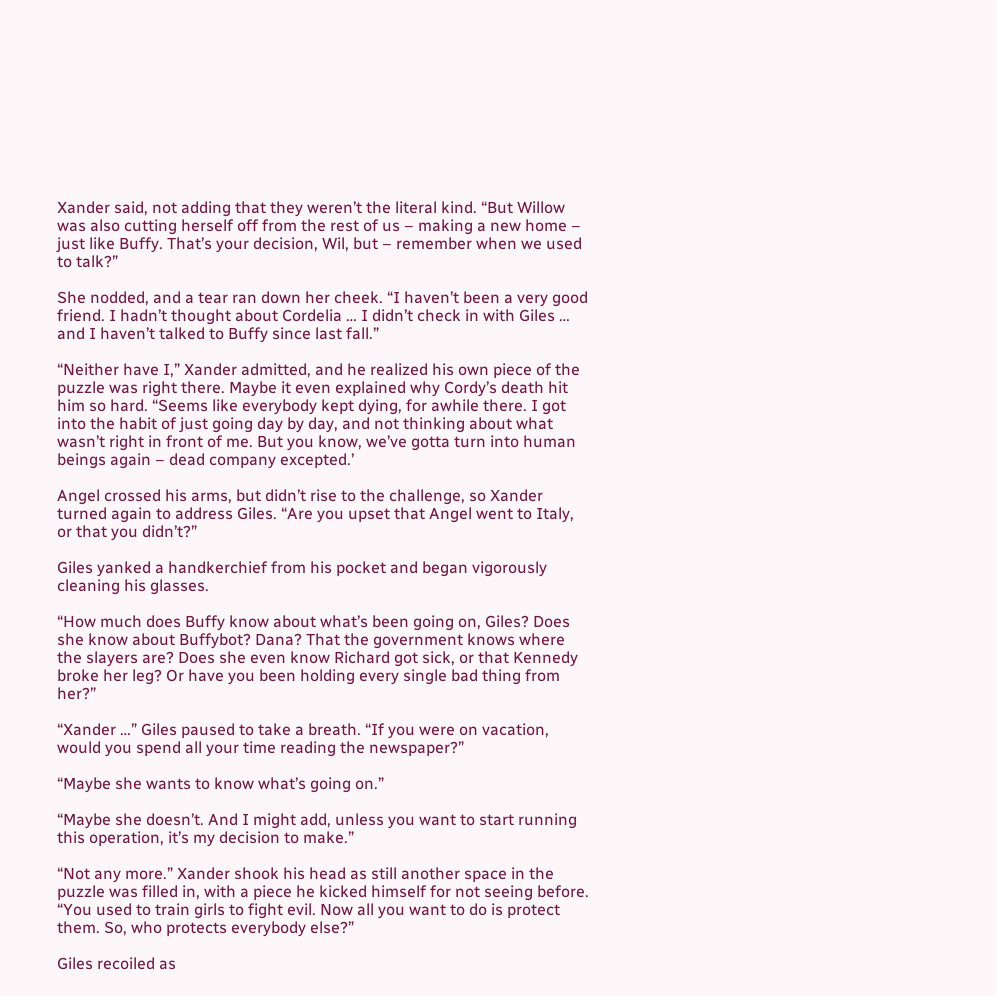Xander said, not adding that they weren’t the literal kind. “But Willow was also cutting herself off from the rest of us – making a new home – just like Buffy. That’s your decision, Wil, but – remember when we used to talk?”

She nodded, and a tear ran down her cheek. “I haven’t been a very good friend. I hadn’t thought about Cordelia … I didn’t check in with Giles … and I haven’t talked to Buffy since last fall.”

“Neither have I,” Xander admitted, and he realized his own piece of the puzzle was right there. Maybe it even explained why Cordy’s death hit him so hard. “Seems like everybody kept dying, for awhile there. I got into the habit of just going day by day, and not thinking about what wasn’t right in front of me. But you know, we’ve gotta turn into human beings again – dead company excepted.’

Angel crossed his arms, but didn’t rise to the challenge, so Xander turned again to address Giles. “Are you upset that Angel went to Italy, or that you didn’t?”

Giles yanked a handkerchief from his pocket and began vigorously cleaning his glasses.

“How much does Buffy know about what’s been going on, Giles? Does she know about Buffybot? Dana? That the government knows where the slayers are? Does she even know Richard got sick, or that Kennedy broke her leg? Or have you been holding every single bad thing from her?”

“Xander …” Giles paused to take a breath. “If you were on vacation, would you spend all your time reading the newspaper?”

“Maybe she wants to know what’s going on.”

“Maybe she doesn’t. And I might add, unless you want to start running this operation, it’s my decision to make.”

“Not any more.” Xander shook his head as still another space in the puzzle was filled in, with a piece he kicked himself for not seeing before. “You used to train girls to fight evil. Now all you want to do is protect them. So, who protects everybody else?”

Giles recoiled as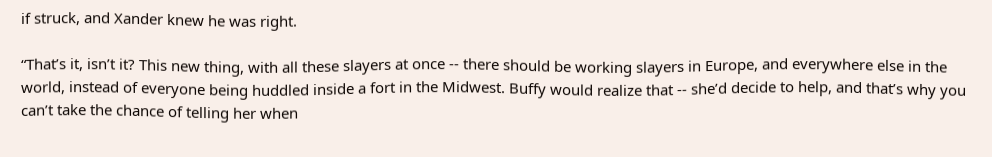if struck, and Xander knew he was right.

“That’s it, isn’t it? This new thing, with all these slayers at once -- there should be working slayers in Europe, and everywhere else in the world, instead of everyone being huddled inside a fort in the Midwest. Buffy would realize that -- she’d decide to help, and that’s why you can’t take the chance of telling her when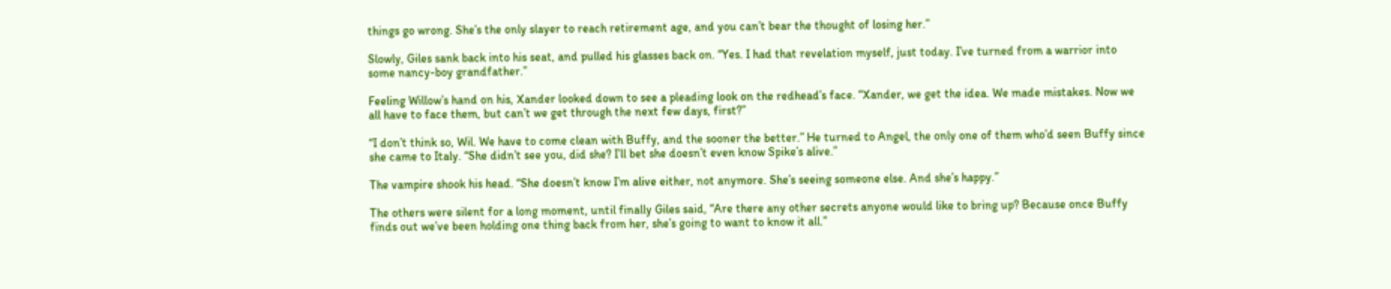things go wrong. She’s the only slayer to reach retirement age, and you can’t bear the thought of losing her.”

Slowly, Giles sank back into his seat, and pulled his glasses back on. “Yes. I had that revelation myself, just today. I’ve turned from a warrior into some nancy-boy grandfather.”

Feeling Willow’s hand on his, Xander looked down to see a pleading look on the redhead’s face. “Xander, we get the idea. We made mistakes. Now we all have to face them, but can’t we get through the next few days, first?”

“I don’t think so, Wil. We have to come clean with Buffy, and the sooner the better.” He turned to Angel, the only one of them who’d seen Buffy since she came to Italy. “She didn’t see you, did she? I’ll bet she doesn’t even know Spike’s alive.”

The vampire shook his head. “She doesn’t know I’m alive either, not anymore. She’s seeing someone else. And she’s happy.”

The others were silent for a long moment, until finally Giles said, “Are there any other secrets anyone would like to bring up? Because once Buffy finds out we’ve been holding one thing back from her, she’s going to want to know it all.”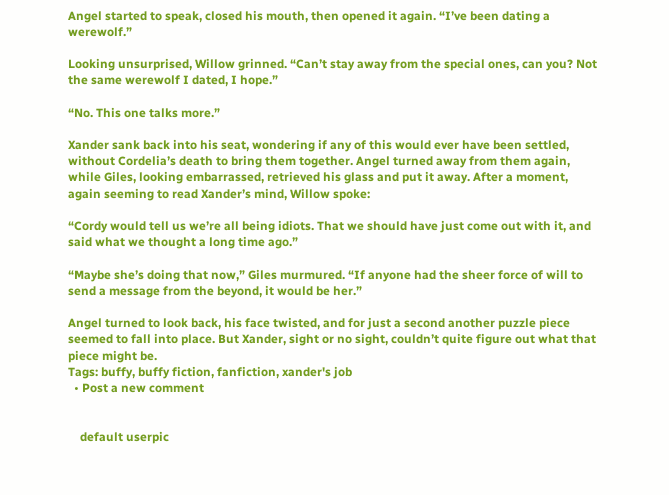Angel started to speak, closed his mouth, then opened it again. “I’ve been dating a werewolf.”

Looking unsurprised, Willow grinned. “Can’t stay away from the special ones, can you? Not the same werewolf I dated, I hope.”

“No. This one talks more.”

Xander sank back into his seat, wondering if any of this would ever have been settled, without Cordelia’s death to bring them together. Angel turned away from them again, while Giles, looking embarrassed, retrieved his glass and put it away. After a moment, again seeming to read Xander’s mind, Willow spoke:

“Cordy would tell us we’re all being idiots. That we should have just come out with it, and said what we thought a long time ago.”

“Maybe she’s doing that now,” Giles murmured. “If anyone had the sheer force of will to send a message from the beyond, it would be her.”

Angel turned to look back, his face twisted, and for just a second another puzzle piece seemed to fall into place. But Xander, sight or no sight, couldn’t quite figure out what that piece might be.
Tags: buffy, buffy fiction, fanfiction, xander's job
  • Post a new comment


    default userpic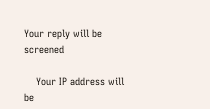Your reply will be screened

    Your IP address will be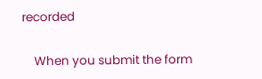recorded

    When you submit the form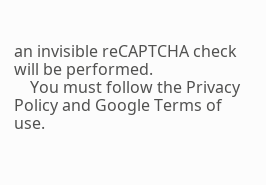an invisible reCAPTCHA check will be performed.
    You must follow the Privacy Policy and Google Terms of use.